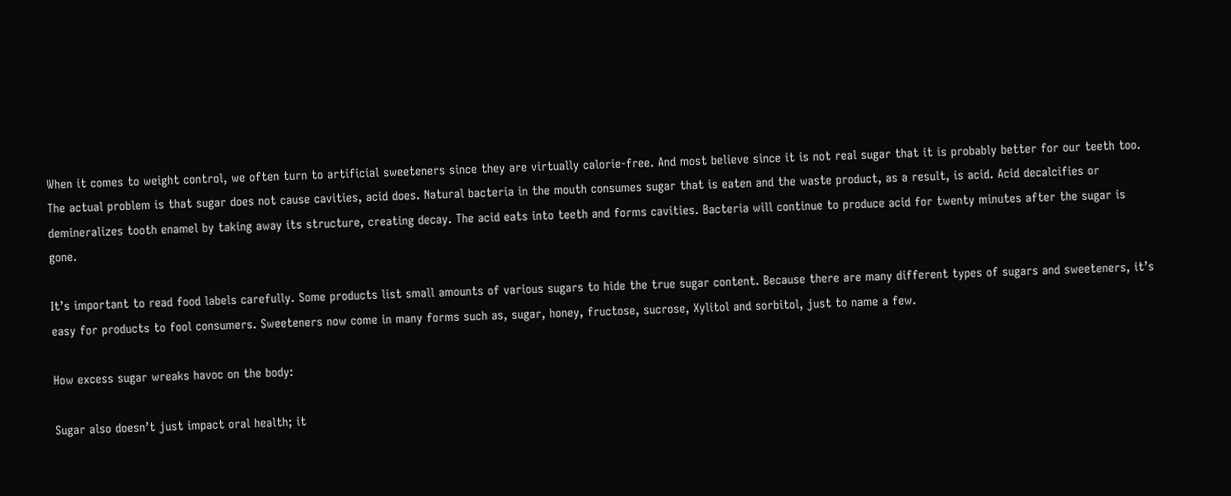When it comes to weight control, we often turn to artificial sweeteners since they are virtually calorie-free. And most believe since it is not real sugar that it is probably better for our teeth too. The actual problem is that sugar does not cause cavities, acid does. Natural bacteria in the mouth consumes sugar that is eaten and the waste product, as a result, is acid. Acid decalcifies or demineralizes tooth enamel by taking away its structure, creating decay. The acid eats into teeth and forms cavities. Bacteria will continue to produce acid for twenty minutes after the sugar is gone.

It’s important to read food labels carefully. Some products list small amounts of various sugars to hide the true sugar content. Because there are many different types of sugars and sweeteners, it’s easy for products to fool consumers. Sweeteners now come in many forms such as, sugar, honey, fructose, sucrose, Xylitol and sorbitol, just to name a few.

How excess sugar wreaks havoc on the body:

Sugar also doesn’t just impact oral health; it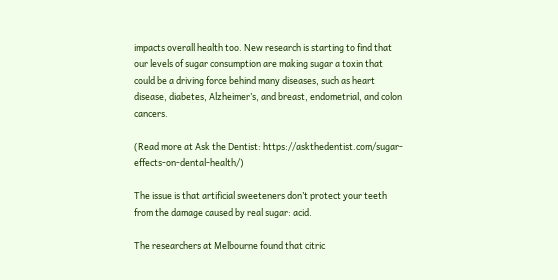impacts overall health too. New research is starting to find that our levels of sugar consumption are making sugar a toxin that could be a driving force behind many diseases, such as heart disease, diabetes, Alzheimer’s, and breast, endometrial, and colon cancers.

(Read more at Ask the Dentist: https://askthedentist.com/sugar-effects-on-dental-health/)

The issue is that artificial sweeteners don’t protect your teeth from the damage caused by real sugar: acid.

The researchers at Melbourne found that citric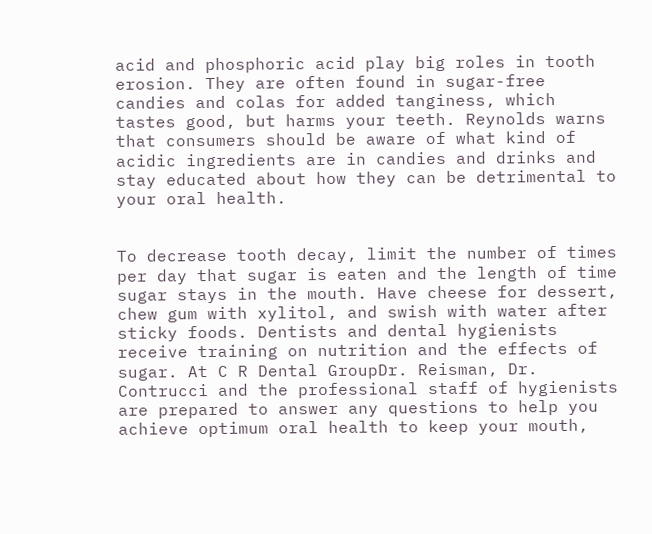acid and phosphoric acid play big roles in tooth erosion. They are often found in sugar-free candies and colas for added tanginess, which tastes good, but harms your teeth. Reynolds warns that consumers should be aware of what kind of acidic ingredients are in candies and drinks and stay educated about how they can be detrimental to your oral health.


To decrease tooth decay, limit the number of times per day that sugar is eaten and the length of time sugar stays in the mouth. Have cheese for dessert, chew gum with xylitol, and swish with water after sticky foods. Dentists and dental hygienists receive training on nutrition and the effects of sugar. At C R Dental GroupDr. Reisman, Dr. Contrucci and the professional staff of hygienists are prepared to answer any questions to help you achieve optimum oral health to keep your mouth,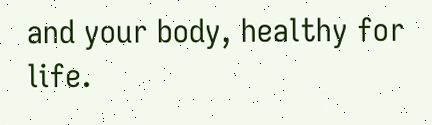and your body, healthy for life.